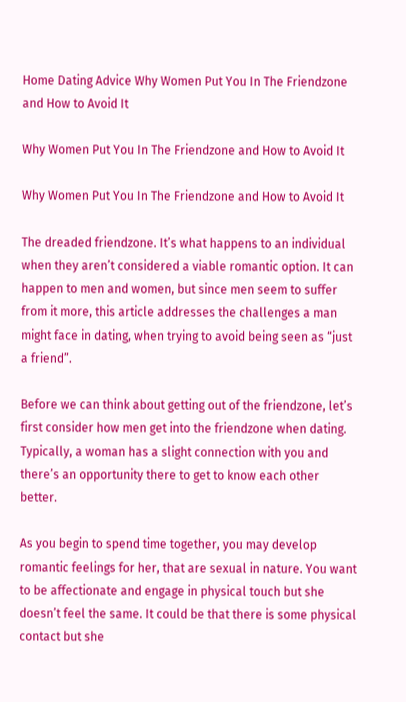Home Dating Advice Why Women Put You In The Friendzone and How to Avoid It

Why Women Put You In The Friendzone and How to Avoid It

Why Women Put You In The Friendzone and How to Avoid It

The dreaded friendzone. It’s what happens to an individual when they aren’t considered a viable romantic option. It can happen to men and women, but since men seem to suffer from it more, this article addresses the challenges a man might face in dating, when trying to avoid being seen as “just a friend”.

Before we can think about getting out of the friendzone, let’s first consider how men get into the friendzone when dating. Typically, a woman has a slight connection with you and there’s an opportunity there to get to know each other better.

As you begin to spend time together, you may develop romantic feelings for her, that are sexual in nature. You want to be affectionate and engage in physical touch but she doesn’t feel the same. It could be that there is some physical contact but she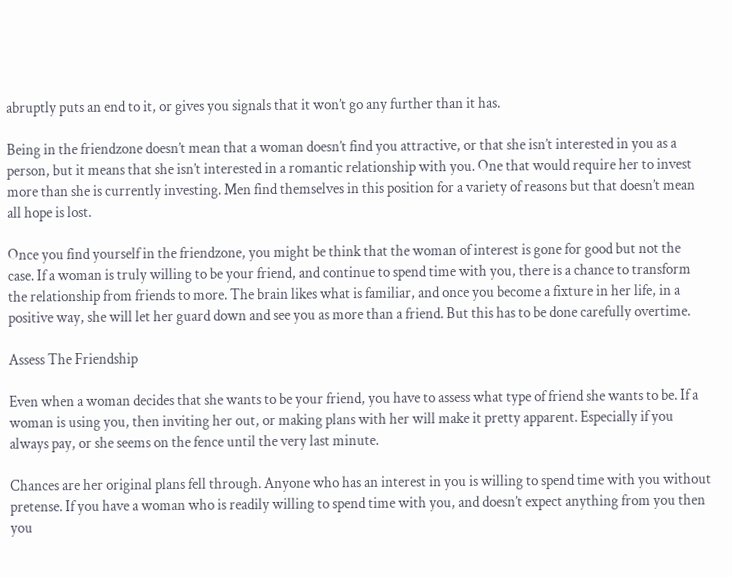abruptly puts an end to it, or gives you signals that it won’t go any further than it has.

Being in the friendzone doesn’t mean that a woman doesn’t find you attractive, or that she isn’t interested in you as a person, but it means that she isn’t interested in a romantic relationship with you. One that would require her to invest more than she is currently investing. Men find themselves in this position for a variety of reasons but that doesn’t mean all hope is lost.

Once you find yourself in the friendzone, you might be think that the woman of interest is gone for good but not the case. If a woman is truly willing to be your friend, and continue to spend time with you, there is a chance to transform the relationship from friends to more. The brain likes what is familiar, and once you become a fixture in her life, in a positive way, she will let her guard down and see you as more than a friend. But this has to be done carefully overtime.

Assess The Friendship

Even when a woman decides that she wants to be your friend, you have to assess what type of friend she wants to be. If a woman is using you, then inviting her out, or making plans with her will make it pretty apparent. Especially if you always pay, or she seems on the fence until the very last minute.

Chances are her original plans fell through. Anyone who has an interest in you is willing to spend time with you without pretense. If you have a woman who is readily willing to spend time with you, and doesn’t expect anything from you then you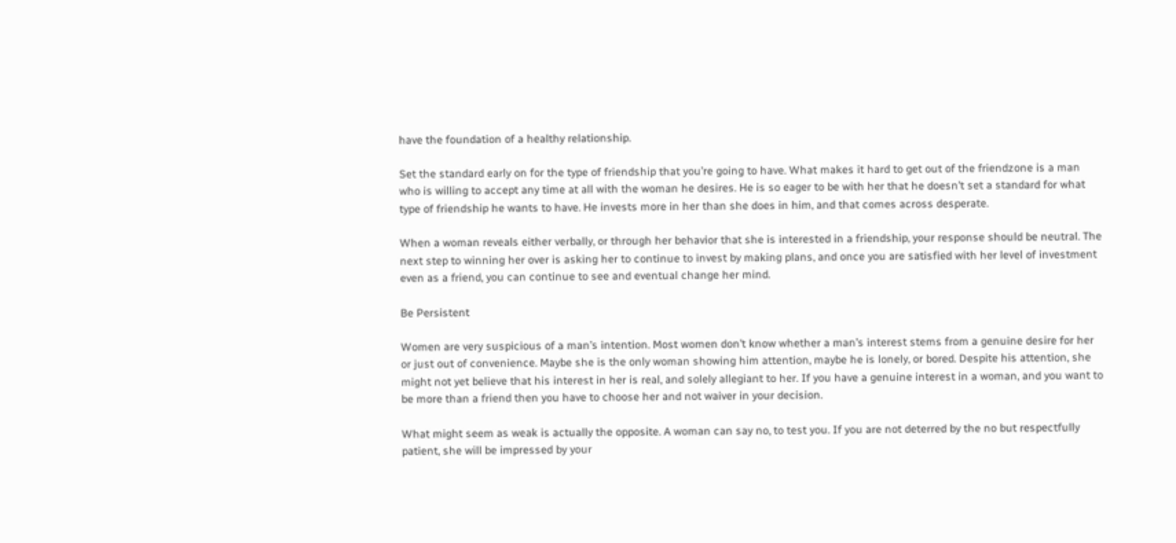have the foundation of a healthy relationship.

Set the standard early on for the type of friendship that you’re going to have. What makes it hard to get out of the friendzone is a man who is willing to accept any time at all with the woman he desires. He is so eager to be with her that he doesn’t set a standard for what type of friendship he wants to have. He invests more in her than she does in him, and that comes across desperate.

When a woman reveals either verbally, or through her behavior that she is interested in a friendship, your response should be neutral. The next step to winning her over is asking her to continue to invest by making plans, and once you are satisfied with her level of investment even as a friend, you can continue to see and eventual change her mind.

Be Persistent

Women are very suspicious of a man’s intention. Most women don’t know whether a man’s interest stems from a genuine desire for her or just out of convenience. Maybe she is the only woman showing him attention, maybe he is lonely, or bored. Despite his attention, she might not yet believe that his interest in her is real, and solely allegiant to her. If you have a genuine interest in a woman, and you want to be more than a friend then you have to choose her and not waiver in your decision.

What might seem as weak is actually the opposite. A woman can say no, to test you. If you are not deterred by the no but respectfully patient, she will be impressed by your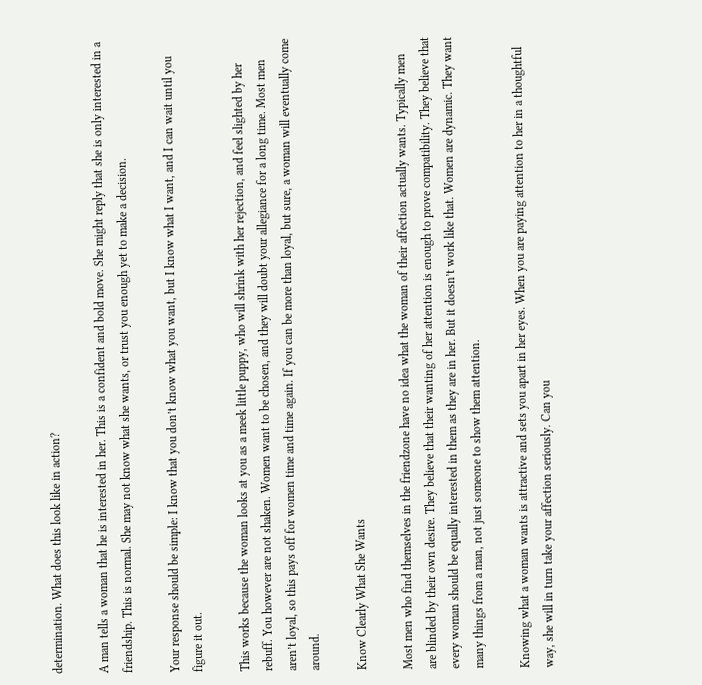determination. What does this look like in action?

A man tells a woman that he is interested in her. This is a confident and bold move. She might reply that she is only interested in a friendship. This is normal. She may not know what she wants, or trust you enough yet to make a decision.

Your response should be simple: I know that you don’t know what you want, but I know what I want, and I can wait until you figure it out.

This works because the woman looks at you as a meek little puppy, who will shrink with her rejection, and feel slighted by her rebuff. You however are not shaken. Women want to be chosen, and they will doubt your allegiance for a long time. Most men aren’t loyal, so this pays off for women time and time again. If you can be more than loyal, but sure, a woman will eventually come around.

Know Clearly What She Wants

Most men who find themselves in the friendzone have no idea what the woman of their affection actually wants. Typically men are blinded by their own desire. They believe that their wanting of her attention is enough to prove compatibility. They believe that every woman should be equally interested in them as they are in her. But it doesn’t work like that. Women are dynamic. They want many things from a man, not just someone to show them attention.

Knowing what a woman wants is attractive and sets you apart in her eyes. When you are paying attention to her in a thoughtful way, she will in turn take your affection seriously. Can you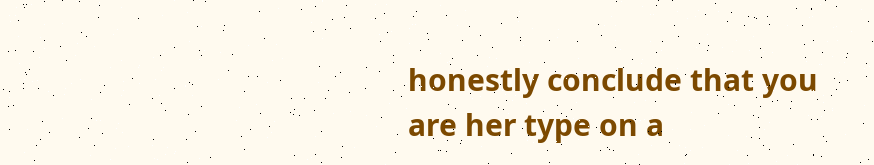honestly conclude that you are her type on a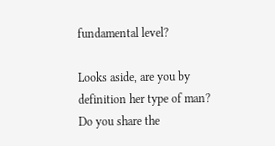fundamental level?

Looks aside, are you by definition her type of man? Do you share the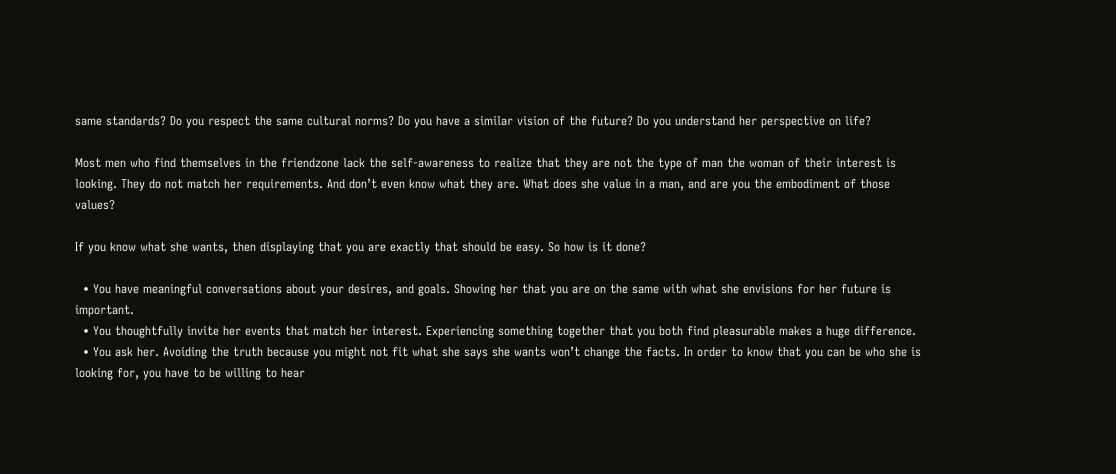same standards? Do you respect the same cultural norms? Do you have a similar vision of the future? Do you understand her perspective on life?

Most men who find themselves in the friendzone lack the self-awareness to realize that they are not the type of man the woman of their interest is looking. They do not match her requirements. And don’t even know what they are. What does she value in a man, and are you the embodiment of those values?

If you know what she wants, then displaying that you are exactly that should be easy. So how is it done?

  • You have meaningful conversations about your desires, and goals. Showing her that you are on the same with what she envisions for her future is important.
  • You thoughtfully invite her events that match her interest. Experiencing something together that you both find pleasurable makes a huge difference.
  • You ask her. Avoiding the truth because you might not fit what she says she wants won’t change the facts. In order to know that you can be who she is looking for, you have to be willing to hear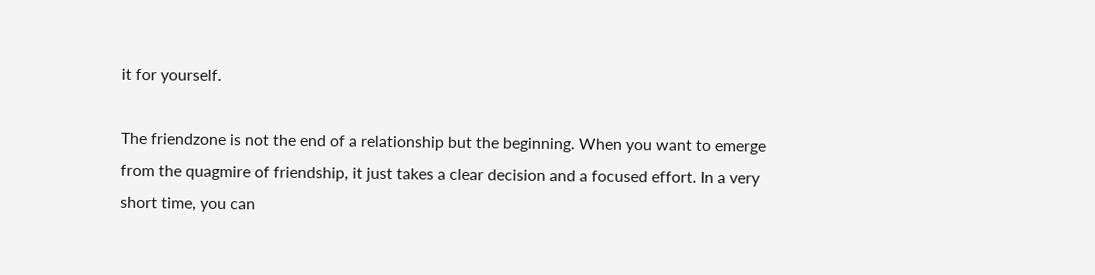it for yourself.

The friendzone is not the end of a relationship but the beginning. When you want to emerge from the quagmire of friendship, it just takes a clear decision and a focused effort. In a very short time, you can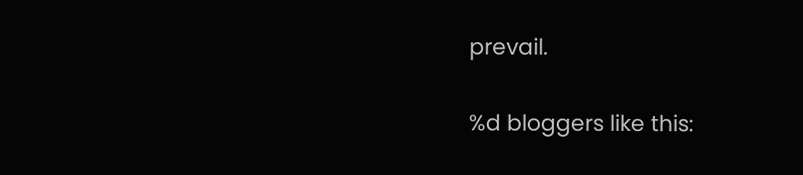prevail.

%d bloggers like this: